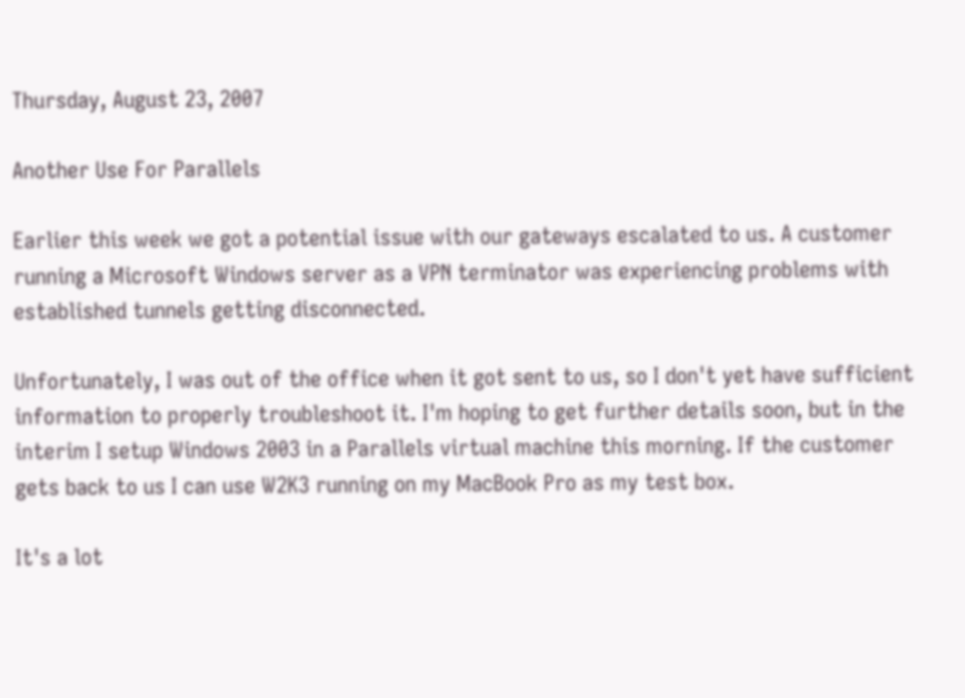Thursday, August 23, 2007

Another Use For Parallels

Earlier this week we got a potential issue with our gateways escalated to us. A customer running a Microsoft Windows server as a VPN terminator was experiencing problems with established tunnels getting disconnected.

Unfortunately, I was out of the office when it got sent to us, so I don't yet have sufficient information to properly troubleshoot it. I'm hoping to get further details soon, but in the interim I setup Windows 2003 in a Parallels virtual machine this morning. If the customer gets back to us I can use W2K3 running on my MacBook Pro as my test box.

It's a lot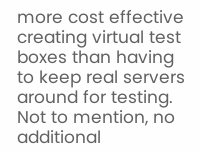more cost effective creating virtual test boxes than having to keep real servers around for testing. Not to mention, no additional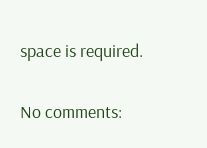space is required.

No comments: